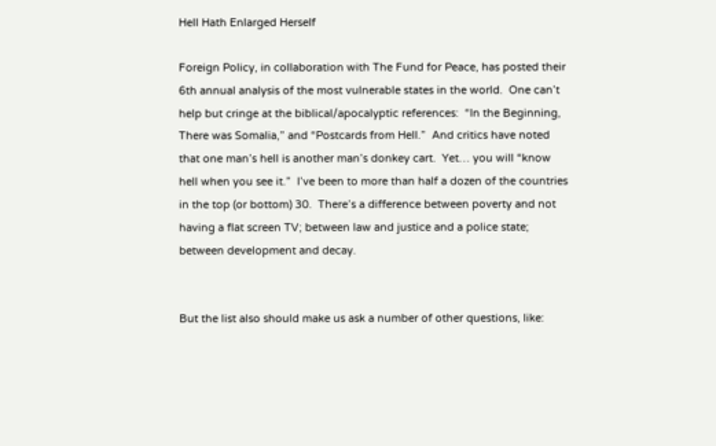Hell Hath Enlarged Herself

Foreign Policy, in collaboration with The Fund for Peace, has posted their 6th annual analysis of the most vulnerable states in the world.  One can’t help but cringe at the biblical/apocalyptic references:  “In the Beginning, There was Somalia,” and “Postcards from Hell.”  And critics have noted that one man’s hell is another man’s donkey cart.  Yet… you will “know hell when you see it.”  I’ve been to more than half a dozen of the countries in the top (or bottom) 30.  There’s a difference between poverty and not having a flat screen TV; between law and justice and a police state; between development and decay.


But the list also should make us ask a number of other questions, like: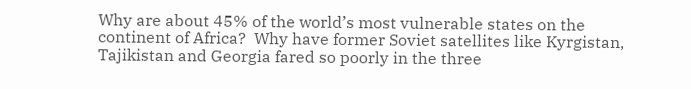Why are about 45% of the world’s most vulnerable states on the continent of Africa?  Why have former Soviet satellites like Kyrgistan, Tajikistan and Georgia fared so poorly in the three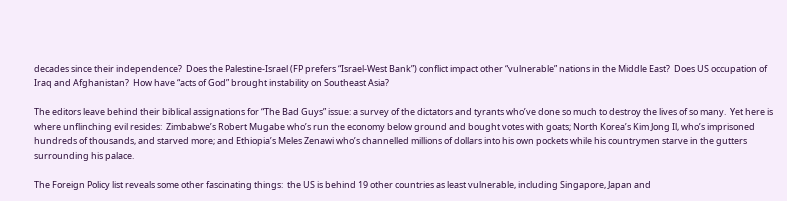decades since their independence?  Does the Palestine-Israel (FP prefers “Israel-West Bank”) conflict impact other “vulnerable” nations in the Middle East?  Does US occupation of Iraq and Afghanistan?  How have “acts of God” brought instability on Southeast Asia?

The editors leave behind their biblical assignations for “The Bad Guys” issue: a survey of the dictators and tyrants who’ve done so much to destroy the lives of so many.  Yet here is where unflinching evil resides:  Zimbabwe’s Robert Mugabe who’s run the economy below ground and bought votes with goats; North Korea’s Kim Jong Il, who’s imprisoned hundreds of thousands, and starved more; and Ethiopia’s Meles Zenawi who’s channelled millions of dollars into his own pockets while his countrymen starve in the gutters surrounding his palace.

The Foreign Policy list reveals some other fascinating things:  the US is behind 19 other countries as least vulnerable, including Singapore, Japan and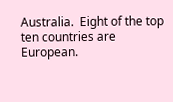Australia.  Eight of the top ten countries are European.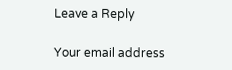Leave a Reply

Your email address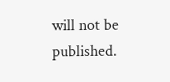will not be published.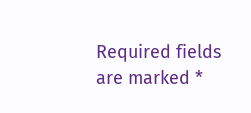Required fields are marked *